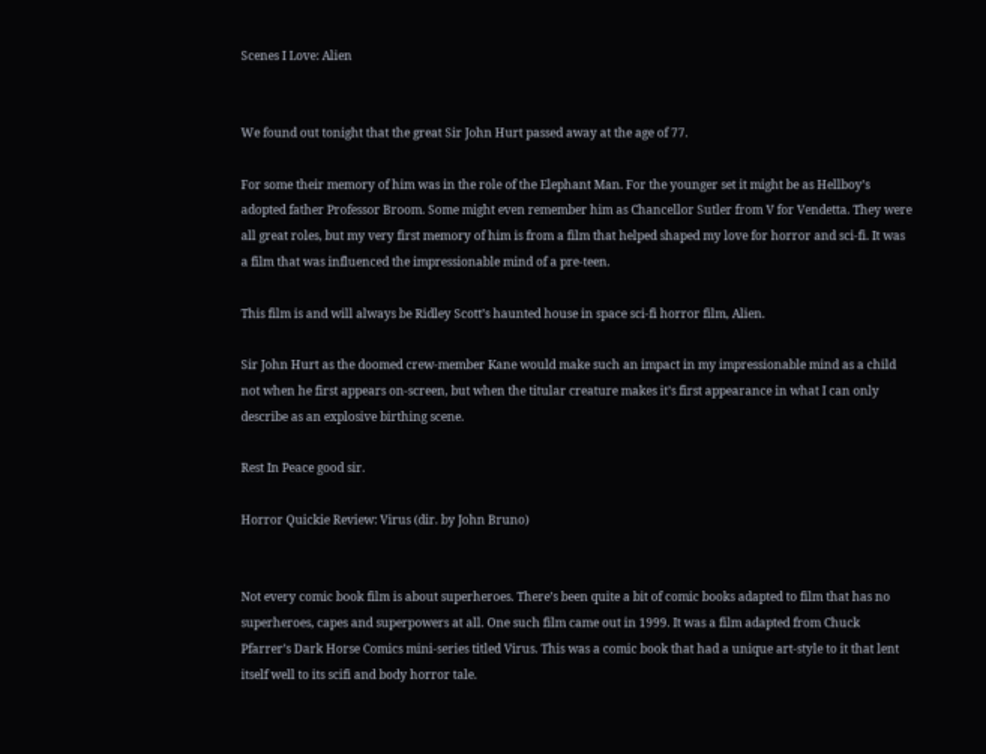Scenes I Love: Alien


We found out tonight that the great Sir John Hurt passed away at the age of 77.

For some their memory of him was in the role of the Elephant Man. For the younger set it might be as Hellboy’s adopted father Professor Broom. Some might even remember him as Chancellor Sutler from V for Vendetta. They were all great roles, but my very first memory of him is from a film that helped shaped my love for horror and sci-fi. It was a film that was influenced the impressionable mind of a pre-teen.

This film is and will always be Ridley Scott’s haunted house in space sci-fi horror film, Alien.

Sir John Hurt as the doomed crew-member Kane would make such an impact in my impressionable mind as a child not when he first appears on-screen, but when the titular creature makes it’s first appearance in what I can only describe as an explosive birthing scene.

Rest In Peace good sir.

Horror Quickie Review: Virus (dir. by John Bruno)


Not every comic book film is about superheroes. There’s been quite a bit of comic books adapted to film that has no superheroes, capes and superpowers at all. One such film came out in 1999. It was a film adapted from Chuck Pfarrer’s Dark Horse Comics mini-series titled Virus. This was a comic book that had a unique art-style to it that lent itself well to its scifi and body horror tale.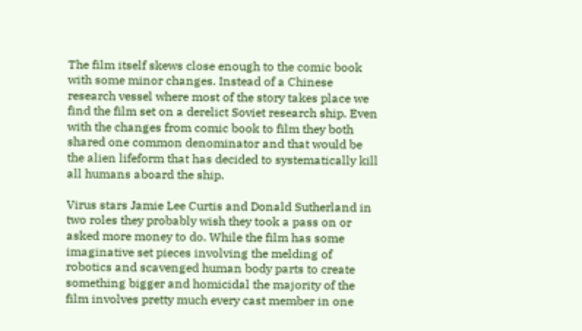The film itself skews close enough to the comic book with some minor changes. Instead of a Chinese research vessel where most of the story takes place we find the film set on a derelict Soviet research ship. Even with the changes from comic book to film they both shared one common denominator and that would be the alien lifeform that has decided to systematically kill all humans aboard the ship.

Virus stars Jamie Lee Curtis and Donald Sutherland in two roles they probably wish they took a pass on or asked more money to do. While the film has some imaginative set pieces involving the melding of robotics and scavenged human body parts to create something bigger and homicidal the majority of the film involves pretty much every cast member in one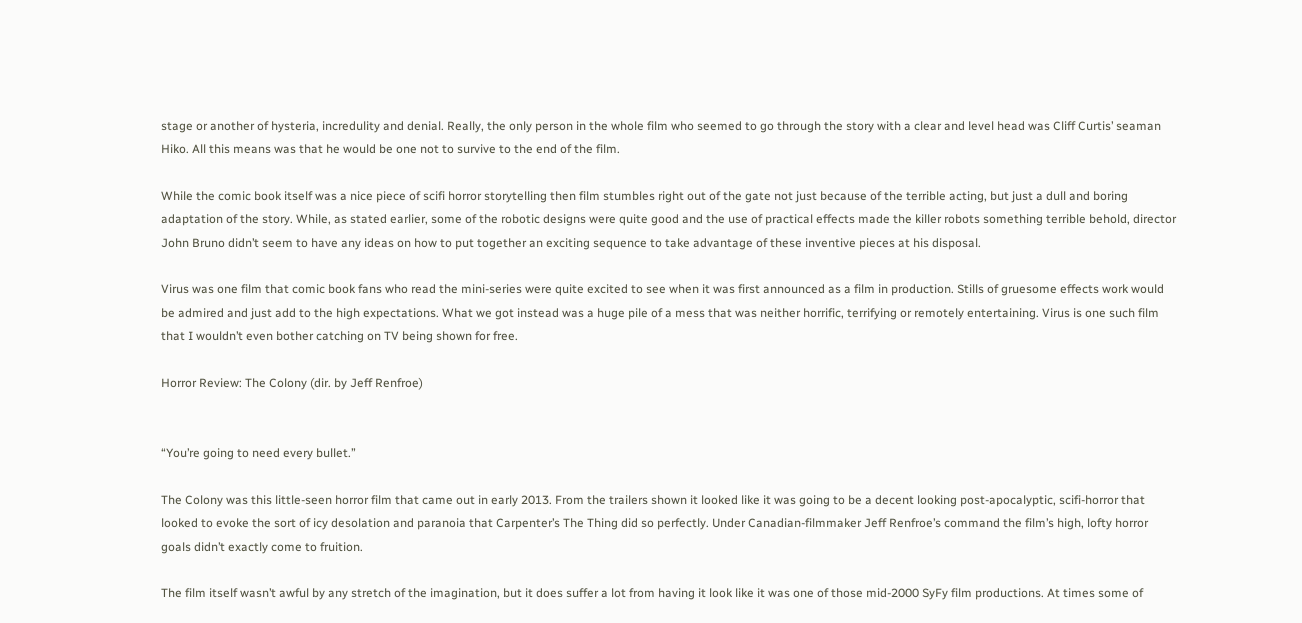stage or another of hysteria, incredulity and denial. Really, the only person in the whole film who seemed to go through the story with a clear and level head was Cliff Curtis’ seaman Hiko. All this means was that he would be one not to survive to the end of the film.

While the comic book itself was a nice piece of scifi horror storytelling then film stumbles right out of the gate not just because of the terrible acting, but just a dull and boring adaptation of the story. While, as stated earlier, some of the robotic designs were quite good and the use of practical effects made the killer robots something terrible behold, director John Bruno didn’t seem to have any ideas on how to put together an exciting sequence to take advantage of these inventive pieces at his disposal.

Virus was one film that comic book fans who read the mini-series were quite excited to see when it was first announced as a film in production. Stills of gruesome effects work would be admired and just add to the high expectations. What we got instead was a huge pile of a mess that was neither horrific, terrifying or remotely entertaining. Virus is one such film that I wouldn’t even bother catching on TV being shown for free.

Horror Review: The Colony (dir. by Jeff Renfroe)


“You’re going to need every bullet.”

The Colony was this little-seen horror film that came out in early 2013. From the trailers shown it looked like it was going to be a decent looking post-apocalyptic, scifi-horror that looked to evoke the sort of icy desolation and paranoia that Carpenter’s The Thing did so perfectly. Under Canadian-filmmaker Jeff Renfroe’s command the film’s high, lofty horror goals didn’t exactly come to fruition.

The film itself wasn’t awful by any stretch of the imagination, but it does suffer a lot from having it look like it was one of those mid-2000 SyFy film productions. At times some of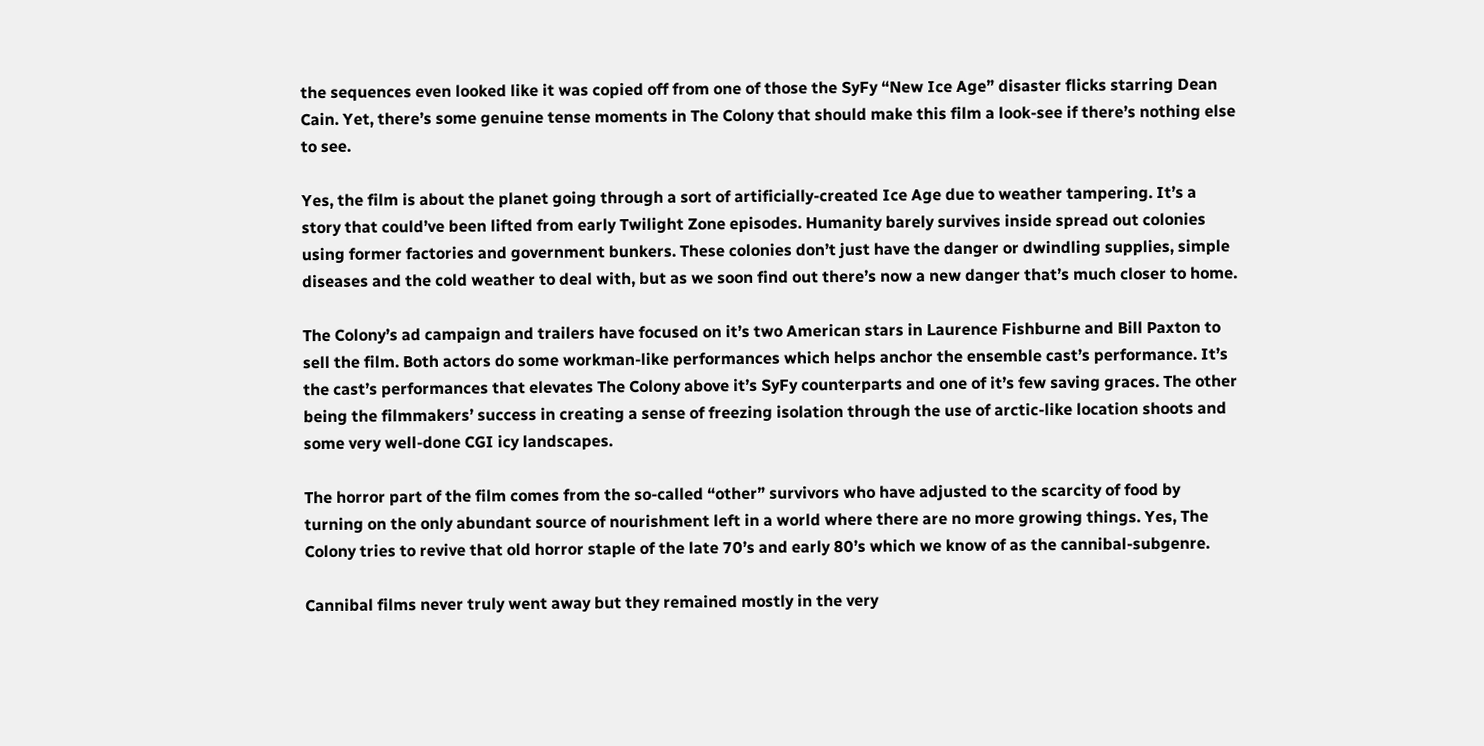the sequences even looked like it was copied off from one of those the SyFy “New Ice Age” disaster flicks starring Dean Cain. Yet, there’s some genuine tense moments in The Colony that should make this film a look-see if there’s nothing else to see.

Yes, the film is about the planet going through a sort of artificially-created Ice Age due to weather tampering. It’s a story that could’ve been lifted from early Twilight Zone episodes. Humanity barely survives inside spread out colonies using former factories and government bunkers. These colonies don’t just have the danger or dwindling supplies, simple diseases and the cold weather to deal with, but as we soon find out there’s now a new danger that’s much closer to home.

The Colony’s ad campaign and trailers have focused on it’s two American stars in Laurence Fishburne and Bill Paxton to sell the film. Both actors do some workman-like performances which helps anchor the ensemble cast’s performance. It’s the cast’s performances that elevates The Colony above it’s SyFy counterparts and one of it’s few saving graces. The other being the filmmakers’ success in creating a sense of freezing isolation through the use of arctic-like location shoots and some very well-done CGI icy landscapes.

The horror part of the film comes from the so-called “other” survivors who have adjusted to the scarcity of food by turning on the only abundant source of nourishment left in a world where there are no more growing things. Yes, The Colony tries to revive that old horror staple of the late 70’s and early 80’s which we know of as the cannibal-subgenre.

Cannibal films never truly went away but they remained mostly in the very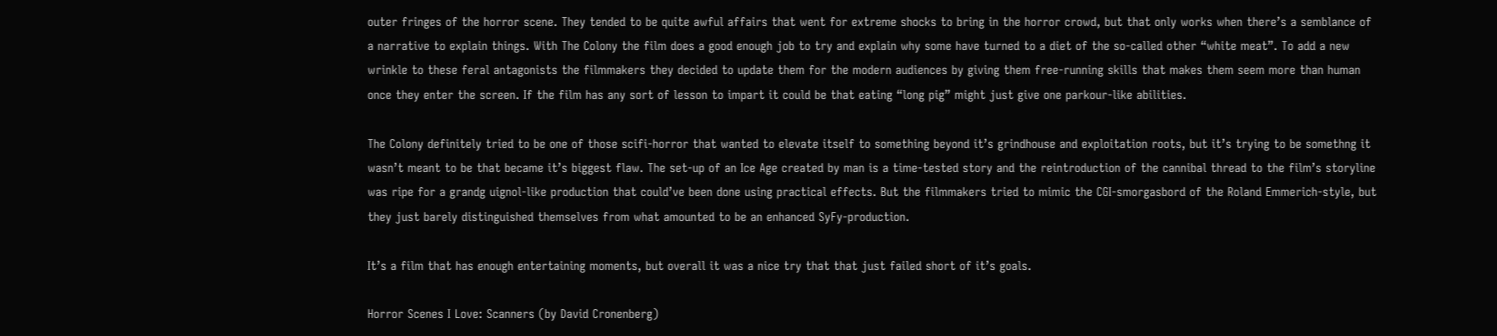outer fringes of the horror scene. They tended to be quite awful affairs that went for extreme shocks to bring in the horror crowd, but that only works when there’s a semblance of a narrative to explain things. With The Colony the film does a good enough job to try and explain why some have turned to a diet of the so-called other “white meat”. To add a new wrinkle to these feral antagonists the filmmakers they decided to update them for the modern audiences by giving them free-running skills that makes them seem more than human once they enter the screen. If the film has any sort of lesson to impart it could be that eating “long pig” might just give one parkour-like abilities.

The Colony definitely tried to be one of those scifi-horror that wanted to elevate itself to something beyond it’s grindhouse and exploitation roots, but it’s trying to be somethng it wasn’t meant to be that became it’s biggest flaw. The set-up of an Ice Age created by man is a time-tested story and the reintroduction of the cannibal thread to the film’s storyline was ripe for a grandg uignol-like production that could’ve been done using practical effects. But the filmmakers tried to mimic the CGI-smorgasbord of the Roland Emmerich-style, but they just barely distinguished themselves from what amounted to be an enhanced SyFy-production.

It’s a film that has enough entertaining moments, but overall it was a nice try that that just failed short of it’s goals.

Horror Scenes I Love: Scanners (by David Cronenberg)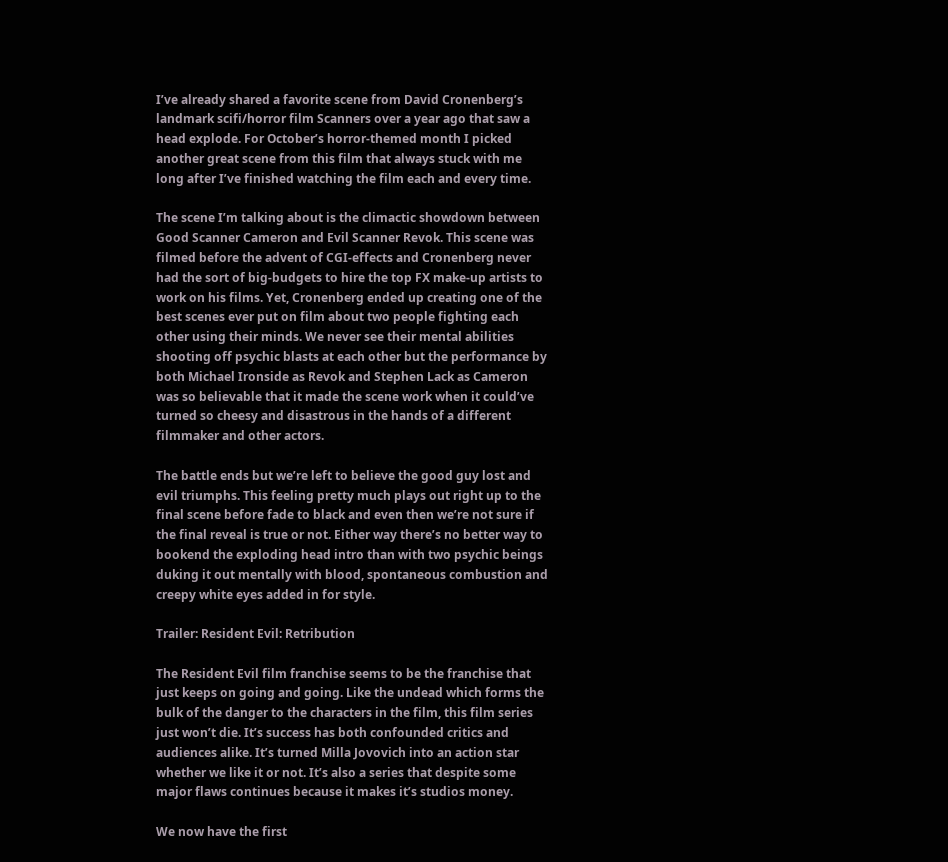I’ve already shared a favorite scene from David Cronenberg’s landmark scifi/horror film Scanners over a year ago that saw a head explode. For October’s horror-themed month I picked another great scene from this film that always stuck with me long after I’ve finished watching the film each and every time.

The scene I’m talking about is the climactic showdown between Good Scanner Cameron and Evil Scanner Revok. This scene was filmed before the advent of CGI-effects and Cronenberg never had the sort of big-budgets to hire the top FX make-up artists to work on his films. Yet, Cronenberg ended up creating one of the best scenes ever put on film about two people fighting each other using their minds. We never see their mental abilities shooting off psychic blasts at each other but the performance by both Michael Ironside as Revok and Stephen Lack as Cameron was so believable that it made the scene work when it could’ve turned so cheesy and disastrous in the hands of a different filmmaker and other actors.

The battle ends but we’re left to believe the good guy lost and evil triumphs. This feeling pretty much plays out right up to the final scene before fade to black and even then we’re not sure if the final reveal is true or not. Either way there’s no better way to bookend the exploding head intro than with two psychic beings duking it out mentally with blood, spontaneous combustion and creepy white eyes added in for style.

Trailer: Resident Evil: Retribution

The Resident Evil film franchise seems to be the franchise that just keeps on going and going. Like the undead which forms the bulk of the danger to the characters in the film, this film series just won’t die. It’s success has both confounded critics and audiences alike. It’s turned Milla Jovovich into an action star whether we like it or not. It’s also a series that despite some major flaws continues because it makes it’s studios money.

We now have the first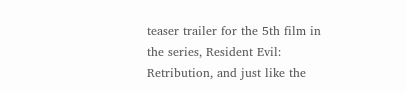teaser trailer for the 5th film in the series, Resident Evil: Retribution, and just like the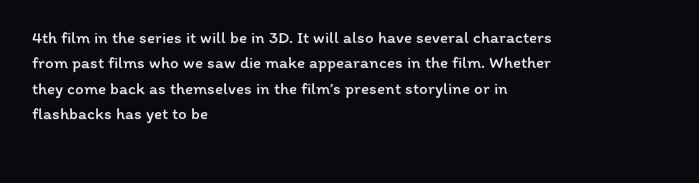4th film in the series it will be in 3D. It will also have several characters from past films who we saw die make appearances in the film. Whether they come back as themselves in the film’s present storyline or in flashbacks has yet to be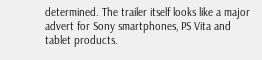determined. The trailer itself looks like a major advert for Sony smartphones, PS Vita and tablet products.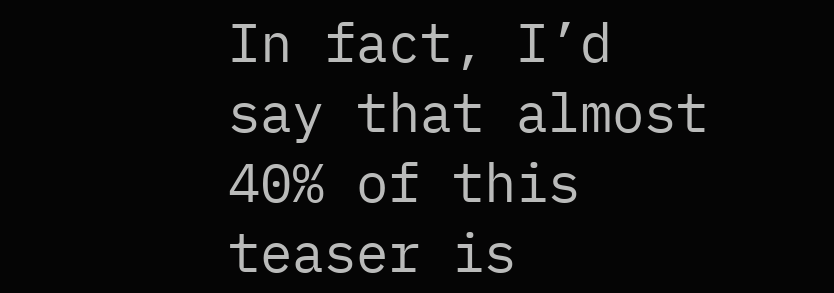In fact, I’d say that almost 40% of this teaser is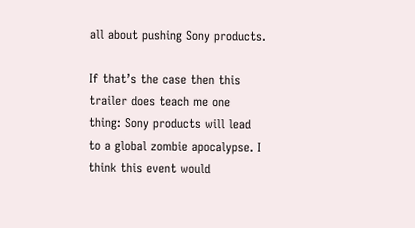all about pushing Sony products.

If that’s the case then this trailer does teach me one thing: Sony products will lead to a global zombie apocalypse. I think this event would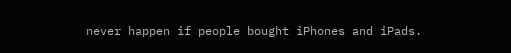never happen if people bought iPhones and iPads.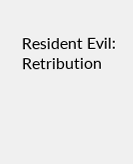Resident Evil: Retribution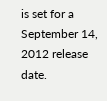is set for a September 14, 2012 release date.